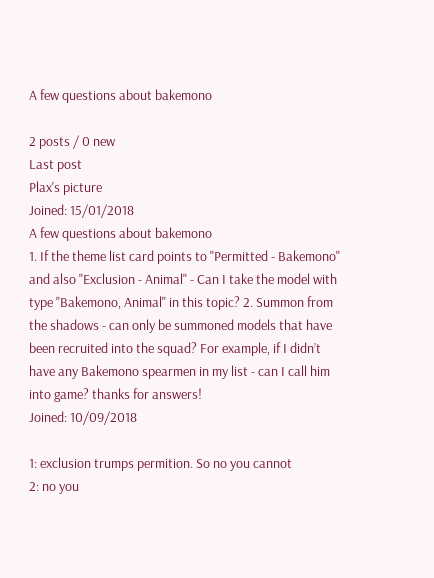A few questions about bakemono

2 posts / 0 new
Last post
Plax's picture
Joined: 15/01/2018
A few questions about bakemono
1. If the theme list card points to "Permitted - Bakemono" and also "Exclusion - Animal" - Can I take the model with type "Bakemono, Animal" in this topic? 2. Summon from the shadows - can only be summoned models that have been recruited into the squad? For example, if I didn’t have any Bakemono spearmen in my list - can I call him into game? thanks for answers!
Joined: 10/09/2018

1: exclusion trumps permition. So no you cannot
2: no you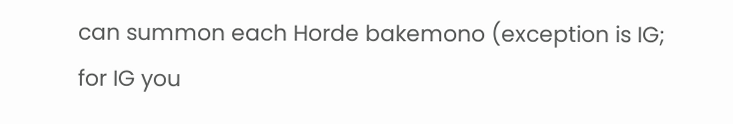can summon each Horde bakemono (exception is IG; for IG you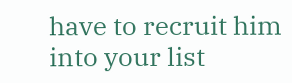have to recruit him into your list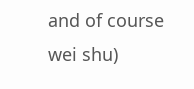and of course wei shu)